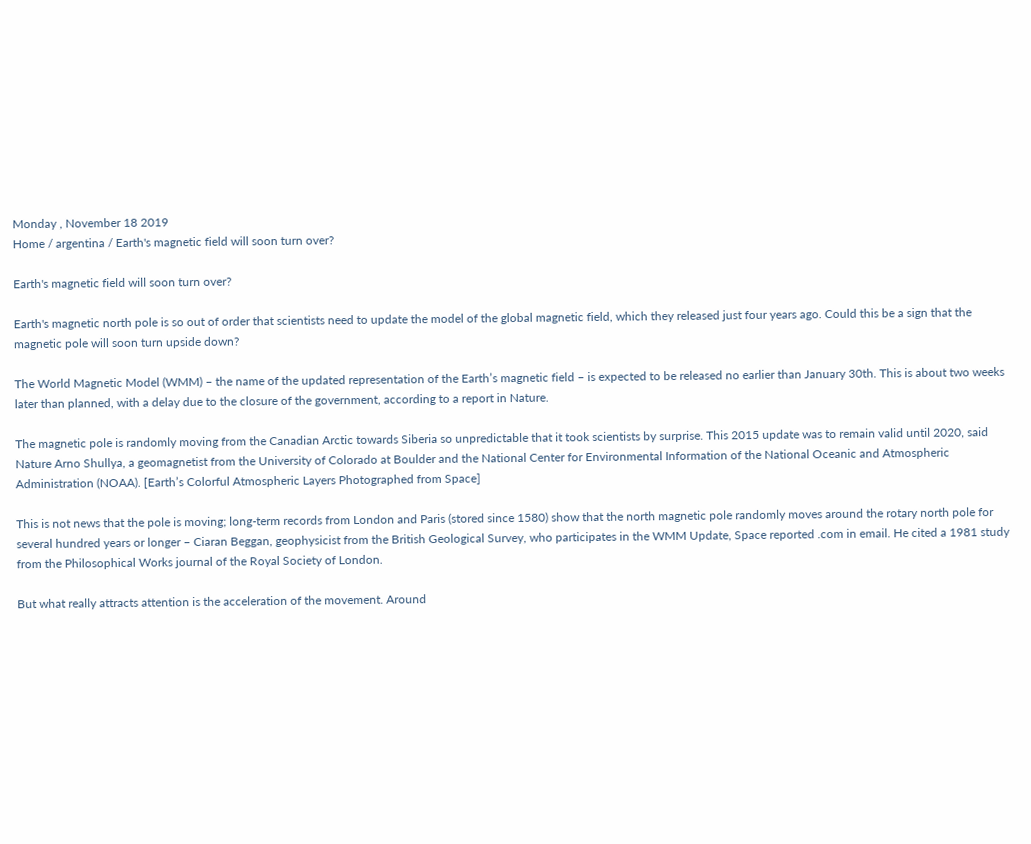Monday , November 18 2019
Home / argentina / Earth's magnetic field will soon turn over?

Earth's magnetic field will soon turn over?

Earth's magnetic north pole is so out of order that scientists need to update the model of the global magnetic field, which they released just four years ago. Could this be a sign that the magnetic pole will soon turn upside down?

The World Magnetic Model (WMM) – the name of the updated representation of the Earth’s magnetic field – is expected to be released no earlier than January 30th. This is about two weeks later than planned, with a delay due to the closure of the government, according to a report in Nature.

The magnetic pole is randomly moving from the Canadian Arctic towards Siberia so unpredictable that it took scientists by surprise. This 2015 update was to remain valid until 2020, said Nature Arno Shullya, a geomagnetist from the University of Colorado at Boulder and the National Center for Environmental Information of the National Oceanic and Atmospheric Administration (NOAA). [Earth’s Colorful Atmospheric Layers Photographed from Space]

This is not news that the pole is moving; long-term records from London and Paris (stored since 1580) show that the north magnetic pole randomly moves around the rotary north pole for several hundred years or longer – Ciaran Beggan, geophysicist from the British Geological Survey, who participates in the WMM Update, Space reported .com in email. He cited a 1981 study from the Philosophical Works journal of the Royal Society of London.

But what really attracts attention is the acceleration of the movement. Around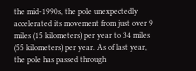the mid-1990s, the pole unexpectedly accelerated its movement from just over 9 miles (15 kilometers) per year to 34 miles (55 kilometers) per year. As of last year, the pole has passed through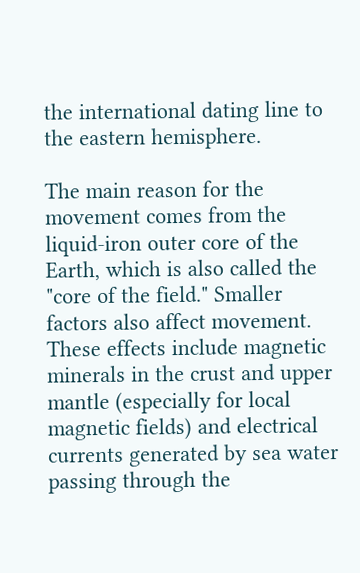the international dating line to the eastern hemisphere.

The main reason for the movement comes from the liquid-iron outer core of the Earth, which is also called the "core of the field." Smaller factors also affect movement. These effects include magnetic minerals in the crust and upper mantle (especially for local magnetic fields) and electrical currents generated by sea water passing through the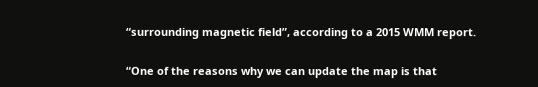“surrounding magnetic field”, according to a 2015 WMM report.

“One of the reasons why we can update the map is that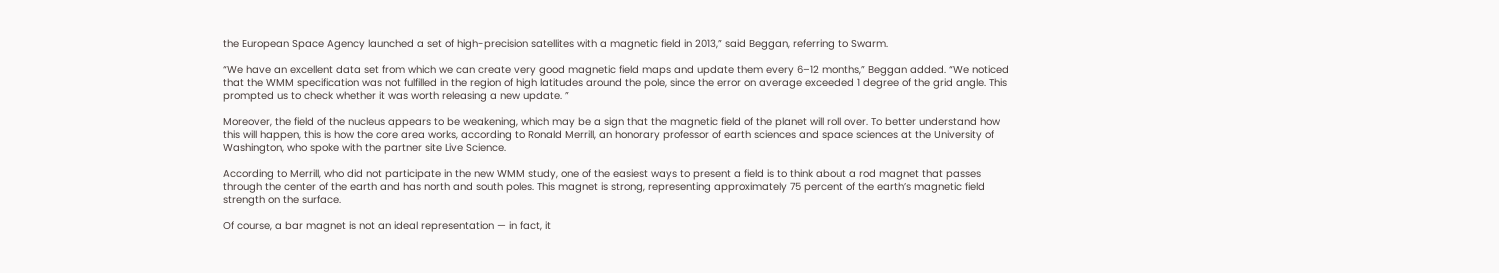the European Space Agency launched a set of high-precision satellites with a magnetic field in 2013,” said Beggan, referring to Swarm.

“We have an excellent data set from which we can create very good magnetic field maps and update them every 6–12 months,” Beggan added. “We noticed that the WMM specification was not fulfilled in the region of high latitudes around the pole, since the error on average exceeded 1 degree of the grid angle. This prompted us to check whether it was worth releasing a new update. ”

Moreover, the field of the nucleus appears to be weakening, which may be a sign that the magnetic field of the planet will roll over. To better understand how this will happen, this is how the core area works, according to Ronald Merrill, an honorary professor of earth sciences and space sciences at the University of Washington, who spoke with the partner site Live Science.

According to Merrill, who did not participate in the new WMM study, one of the easiest ways to present a field is to think about a rod magnet that passes through the center of the earth and has north and south poles. This magnet is strong, representing approximately 75 percent of the earth’s magnetic field strength on the surface.

Of course, a bar magnet is not an ideal representation — in fact, it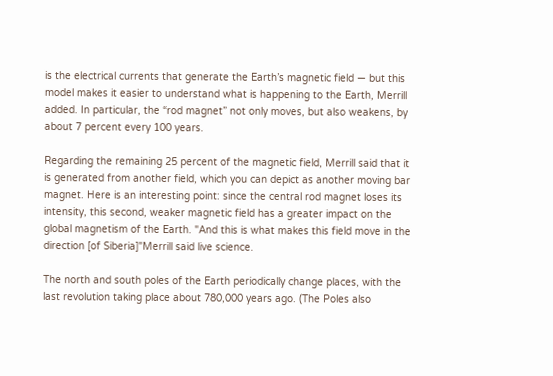is the electrical currents that generate the Earth’s magnetic field — but this model makes it easier to understand what is happening to the Earth, Merrill added. In particular, the “rod magnet” not only moves, but also weakens, by about 7 percent every 100 years.

Regarding the remaining 25 percent of the magnetic field, Merrill said that it is generated from another field, which you can depict as another moving bar magnet. Here is an interesting point: since the central rod magnet loses its intensity, this second, weaker magnetic field has a greater impact on the global magnetism of the Earth. "And this is what makes this field move in the direction [of Siberia]"Merrill said live science.

The north and south poles of the Earth periodically change places, with the last revolution taking place about 780,000 years ago. (The Poles also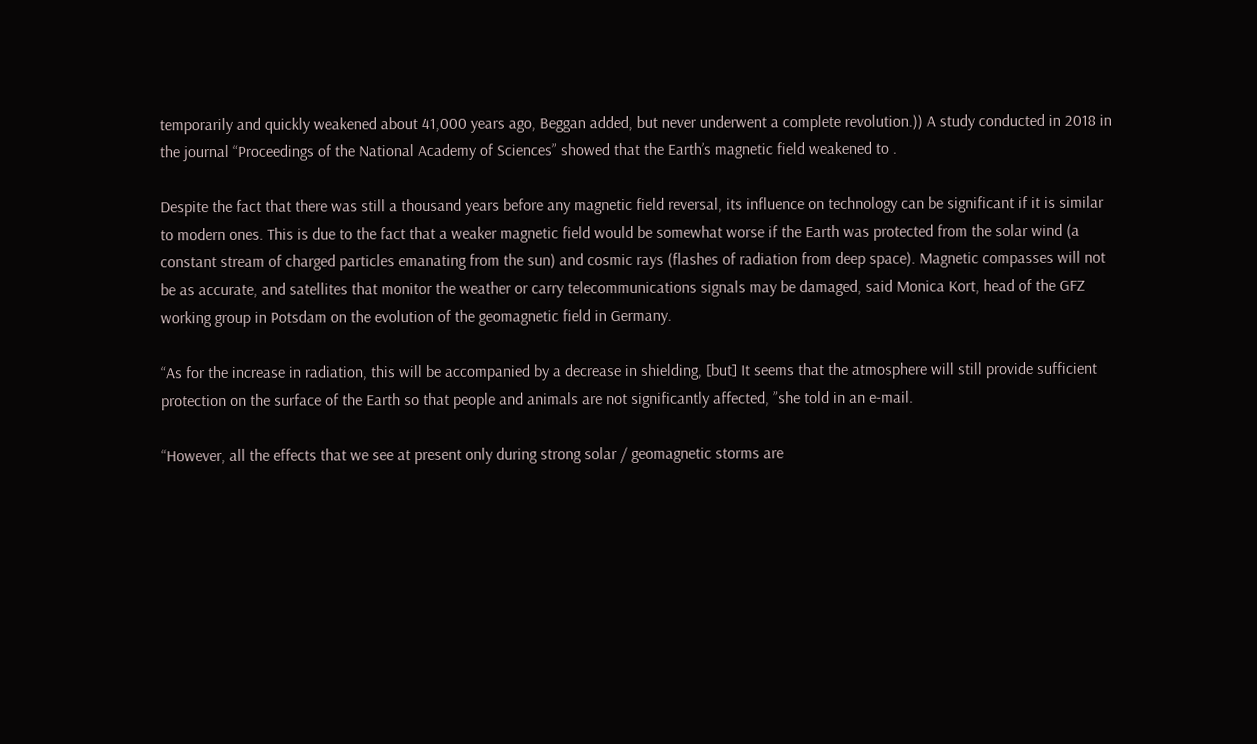temporarily and quickly weakened about 41,000 years ago, Beggan added, but never underwent a complete revolution.)) A study conducted in 2018 in the journal “Proceedings of the National Academy of Sciences” showed that the Earth’s magnetic field weakened to .

Despite the fact that there was still a thousand years before any magnetic field reversal, its influence on technology can be significant if it is similar to modern ones. This is due to the fact that a weaker magnetic field would be somewhat worse if the Earth was protected from the solar wind (a constant stream of charged particles emanating from the sun) and cosmic rays (flashes of radiation from deep space). Magnetic compasses will not be as accurate, and satellites that monitor the weather or carry telecommunications signals may be damaged, said Monica Kort, head of the GFZ working group in Potsdam on the evolution of the geomagnetic field in Germany.

“As for the increase in radiation, this will be accompanied by a decrease in shielding, [but] It seems that the atmosphere will still provide sufficient protection on the surface of the Earth so that people and animals are not significantly affected, ”she told in an e-mail.

“However, all the effects that we see at present only during strong solar / geomagnetic storms are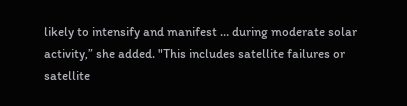likely to intensify and manifest … during moderate solar activity,” she added. "This includes satellite failures or satellite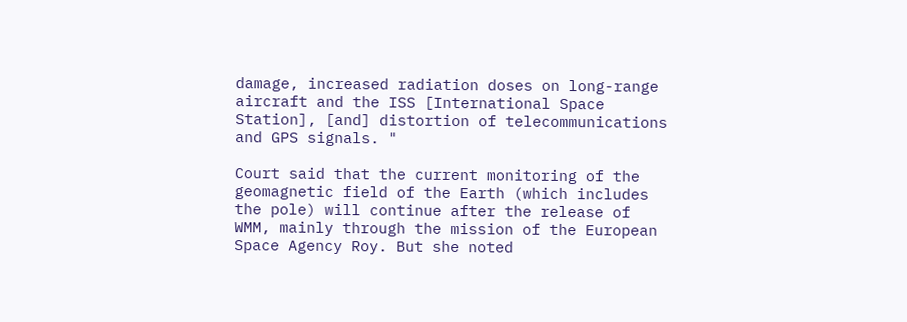damage, increased radiation doses on long-range aircraft and the ISS [International Space Station], [and] distortion of telecommunications and GPS signals. "

Court said that the current monitoring of the geomagnetic field of the Earth (which includes the pole) will continue after the release of WMM, mainly through the mission of the European Space Agency Roy. But she noted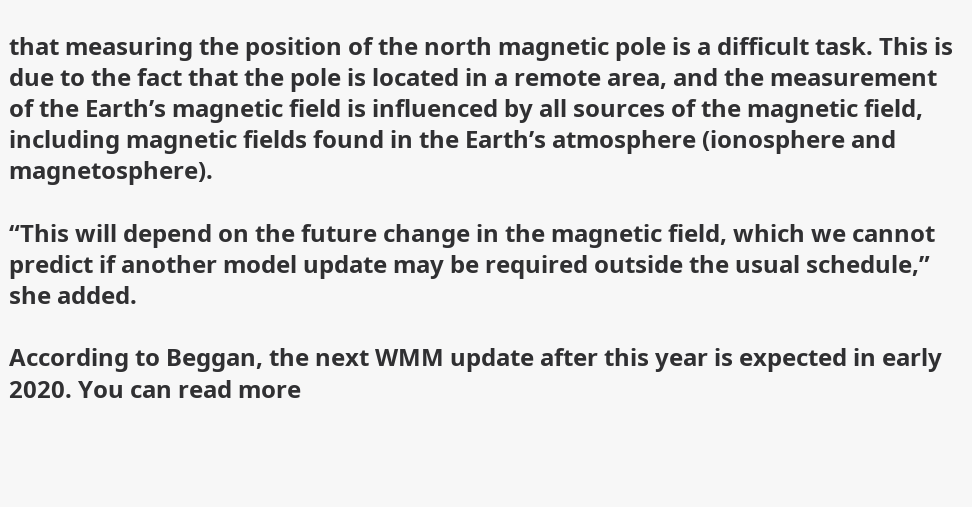that measuring the position of the north magnetic pole is a difficult task. This is due to the fact that the pole is located in a remote area, and the measurement of the Earth’s magnetic field is influenced by all sources of the magnetic field, including magnetic fields found in the Earth’s atmosphere (ionosphere and magnetosphere).

“This will depend on the future change in the magnetic field, which we cannot predict if another model update may be required outside the usual schedule,” she added.

According to Beggan, the next WMM update after this year is expected in early 2020. You can read more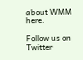about WMM here.

Follow us on Twitter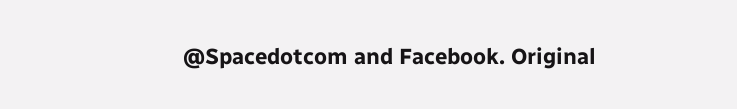@Spacedotcom and Facebook. Original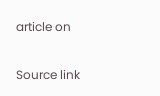article on

Source link